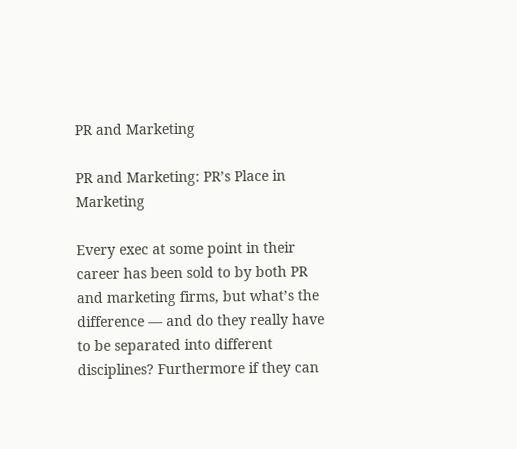PR and Marketing

PR and Marketing: PR’s Place in Marketing

Every exec at some point in their career has been sold to by both PR and marketing firms, but what’s the difference — and do they really have to be separated into different disciplines? Furthermore if they can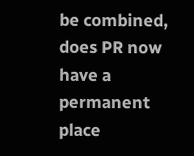be combined, does PR now have a permanent place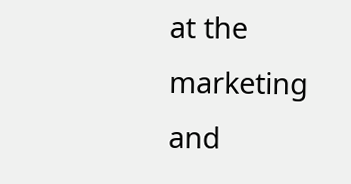at the marketing and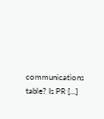communications table? Is PR […]